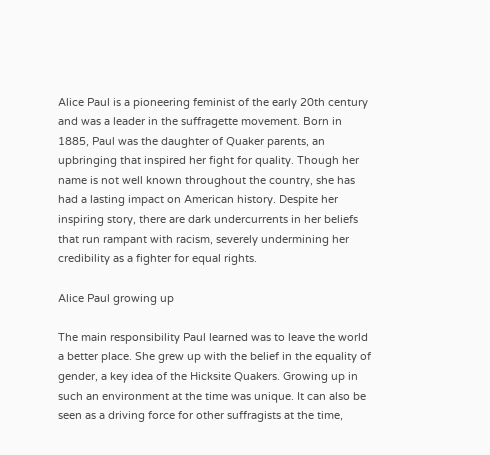Alice Paul is a pioneering feminist of the early 20th century and was a leader in the suffragette movement. Born in 1885, Paul was the daughter of Quaker parents, an upbringing that inspired her fight for quality. Though her name is not well known throughout the country, she has had a lasting impact on American history. Despite her inspiring story, there are dark undercurrents in her beliefs that run rampant with racism, severely undermining her credibility as a fighter for equal rights.

Alice Paul growing up

The main responsibility Paul learned was to leave the world a better place. She grew up with the belief in the equality of gender, a key idea of the Hicksite Quakers. Growing up in such an environment at the time was unique. It can also be seen as a driving force for other suffragists at the time,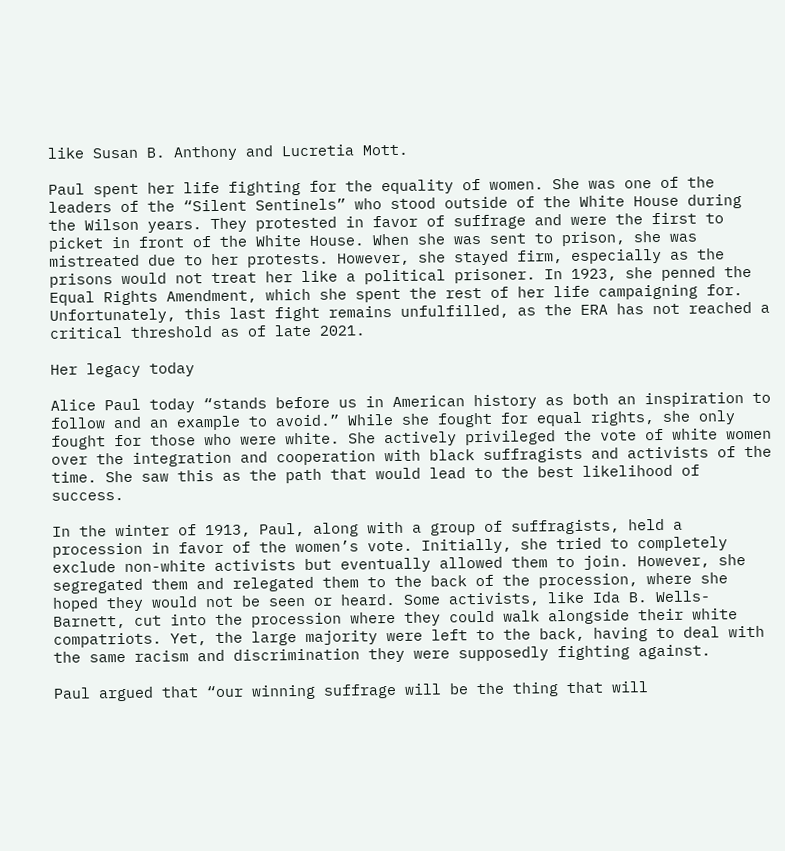like Susan B. Anthony and Lucretia Mott.

Paul spent her life fighting for the equality of women. She was one of the leaders of the “Silent Sentinels” who stood outside of the White House during the Wilson years. They protested in favor of suffrage and were the first to picket in front of the White House. When she was sent to prison, she was mistreated due to her protests. However, she stayed firm, especially as the prisons would not treat her like a political prisoner. In 1923, she penned the Equal Rights Amendment, which she spent the rest of her life campaigning for. Unfortunately, this last fight remains unfulfilled, as the ERA has not reached a critical threshold as of late 2021.

Her legacy today

Alice Paul today “stands before us in American history as both an inspiration to follow and an example to avoid.” While she fought for equal rights, she only fought for those who were white. She actively privileged the vote of white women over the integration and cooperation with black suffragists and activists of the time. She saw this as the path that would lead to the best likelihood of success.

In the winter of 1913, Paul, along with a group of suffragists, held a procession in favor of the women’s vote. Initially, she tried to completely exclude non-white activists but eventually allowed them to join. However, she segregated them and relegated them to the back of the procession, where she hoped they would not be seen or heard. Some activists, like Ida B. Wells-Barnett, cut into the procession where they could walk alongside their white compatriots. Yet, the large majority were left to the back, having to deal with the same racism and discrimination they were supposedly fighting against.

Paul argued that “our winning suffrage will be the thing that will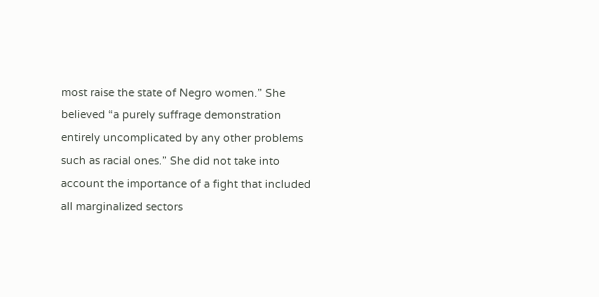most raise the state of Negro women.” She believed “a purely suffrage demonstration entirely uncomplicated by any other problems such as racial ones.” She did not take into account the importance of a fight that included all marginalized sectors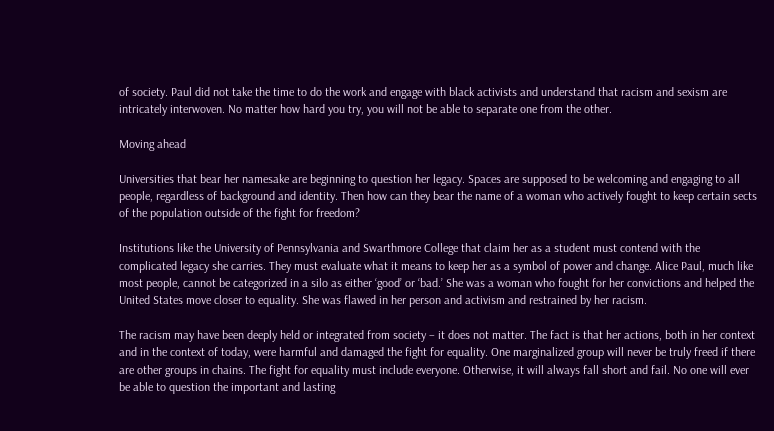of society. Paul did not take the time to do the work and engage with black activists and understand that racism and sexism are intricately interwoven. No matter how hard you try, you will not be able to separate one from the other.

Moving ahead

Universities that bear her namesake are beginning to question her legacy. Spaces are supposed to be welcoming and engaging to all people, regardless of background and identity. Then how can they bear the name of a woman who actively fought to keep certain sects of the population outside of the fight for freedom?

Institutions like the University of Pennsylvania and Swarthmore College that claim her as a student must contend with the complicated legacy she carries. They must evaluate what it means to keep her as a symbol of power and change. Alice Paul, much like most people, cannot be categorized in a silo as either ‘good’ or ‘bad.’ She was a woman who fought for her convictions and helped the United States move closer to equality. She was flawed in her person and activism and restrained by her racism.

The racism may have been deeply held or integrated from society – it does not matter. The fact is that her actions, both in her context and in the context of today, were harmful and damaged the fight for equality. One marginalized group will never be truly freed if there are other groups in chains. The fight for equality must include everyone. Otherwise, it will always fall short and fail. No one will ever be able to question the important and lasting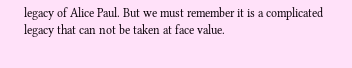legacy of Alice Paul. But we must remember it is a complicated legacy that can not be taken at face value.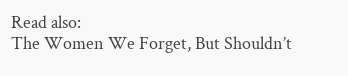Read also:
The Women We Forget, But Shouldn’t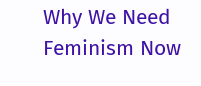Why We Need Feminism Now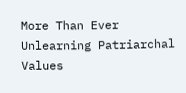More Than Ever
Unlearning Patriarchal Values